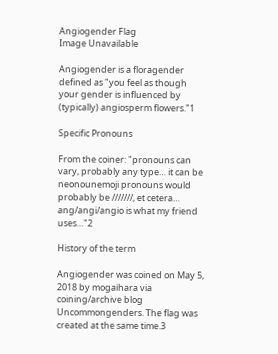Angiogender Flag
Image Unavailable

Angiogender is a floragender defined as "you feel as though your gender is influenced by (typically) angiosperm flowers."1

Specific Pronouns

From the coiner: "pronouns can vary, probably any type… it can be neonounemoji pronouns would probably be ///////, et cetera… ang/angi/angio is what my friend uses…"2

History of the term

Angiogender was coined on May 5, 2018 by mogaihara via coining/archive blog Uncommongenders. The flag was created at the same time.3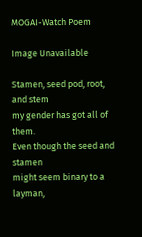MOGAI-Watch Poem

Image Unavailable

Stamen, seed pod, root, and stem
my gender has got all of them.
Even though the seed and stamen
might seem binary to a layman,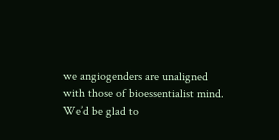we angiogenders are unaligned
with those of bioessentialist mind.
We’d be glad to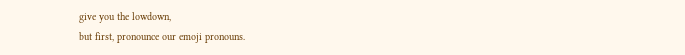give you the lowdown,
but first, pronounce our emoji pronouns.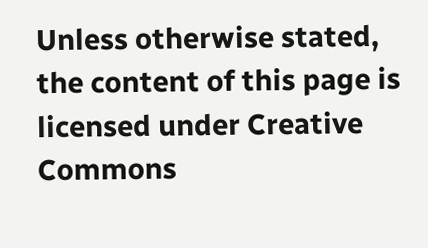Unless otherwise stated, the content of this page is licensed under Creative Commons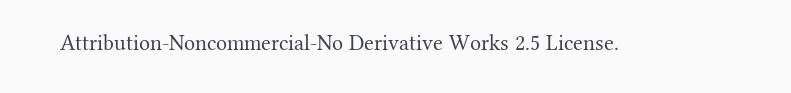Attribution-Noncommercial-No Derivative Works 2.5 License.